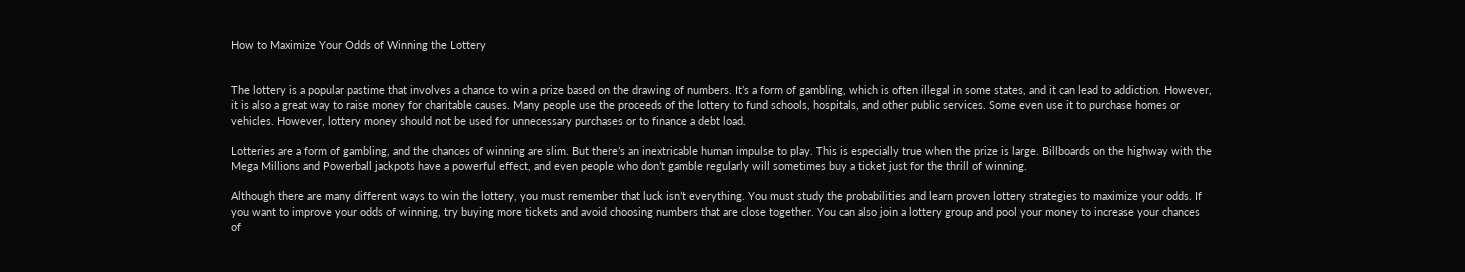How to Maximize Your Odds of Winning the Lottery


The lottery is a popular pastime that involves a chance to win a prize based on the drawing of numbers. It’s a form of gambling, which is often illegal in some states, and it can lead to addiction. However, it is also a great way to raise money for charitable causes. Many people use the proceeds of the lottery to fund schools, hospitals, and other public services. Some even use it to purchase homes or vehicles. However, lottery money should not be used for unnecessary purchases or to finance a debt load.

Lotteries are a form of gambling, and the chances of winning are slim. But there’s an inextricable human impulse to play. This is especially true when the prize is large. Billboards on the highway with the Mega Millions and Powerball jackpots have a powerful effect, and even people who don’t gamble regularly will sometimes buy a ticket just for the thrill of winning.

Although there are many different ways to win the lottery, you must remember that luck isn’t everything. You must study the probabilities and learn proven lottery strategies to maximize your odds. If you want to improve your odds of winning, try buying more tickets and avoid choosing numbers that are close together. You can also join a lottery group and pool your money to increase your chances of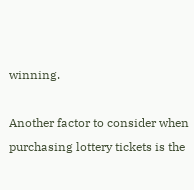winning.

Another factor to consider when purchasing lottery tickets is the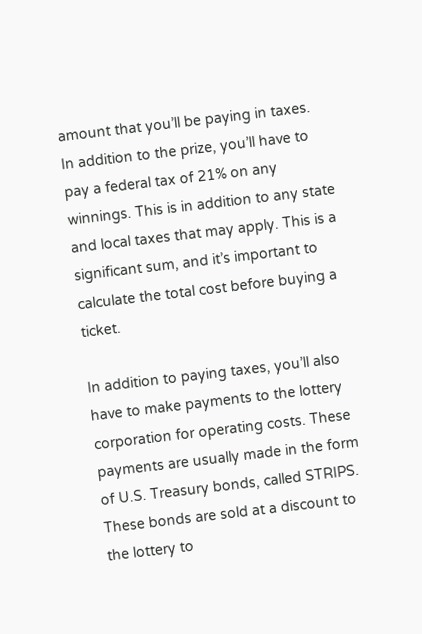amount that you’ll be paying in taxes. In addition to the prize, you’ll have to pay a federal tax of 21% on any winnings. This is in addition to any state and local taxes that may apply. This is a significant sum, and it’s important to calculate the total cost before buying a ticket.

In addition to paying taxes, you’ll also have to make payments to the lottery corporation for operating costs. These payments are usually made in the form of U.S. Treasury bonds, called STRIPS. These bonds are sold at a discount to the lottery to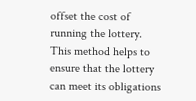offset the cost of running the lottery. This method helps to ensure that the lottery can meet its obligations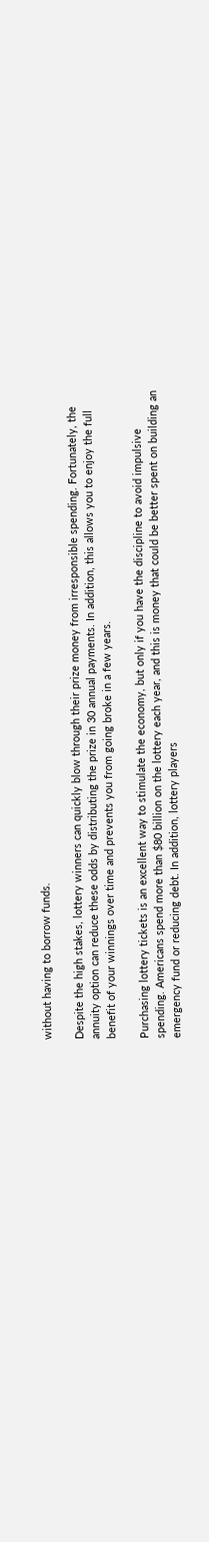without having to borrow funds.

Despite the high stakes, lottery winners can quickly blow through their prize money from irresponsible spending. Fortunately, the annuity option can reduce these odds by distributing the prize in 30 annual payments. In addition, this allows you to enjoy the full benefit of your winnings over time and prevents you from going broke in a few years.

Purchasing lottery tickets is an excellent way to stimulate the economy, but only if you have the discipline to avoid impulsive spending. Americans spend more than $80 billion on the lottery each year, and this is money that could be better spent on building an emergency fund or reducing debt. In addition, lottery players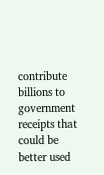contribute billions to government receipts that could be better used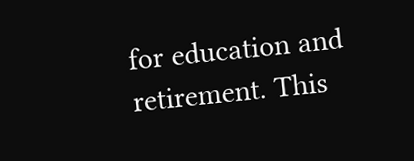for education and retirement. This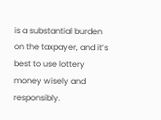is a substantial burden on the taxpayer, and it’s best to use lottery money wisely and responsibly.